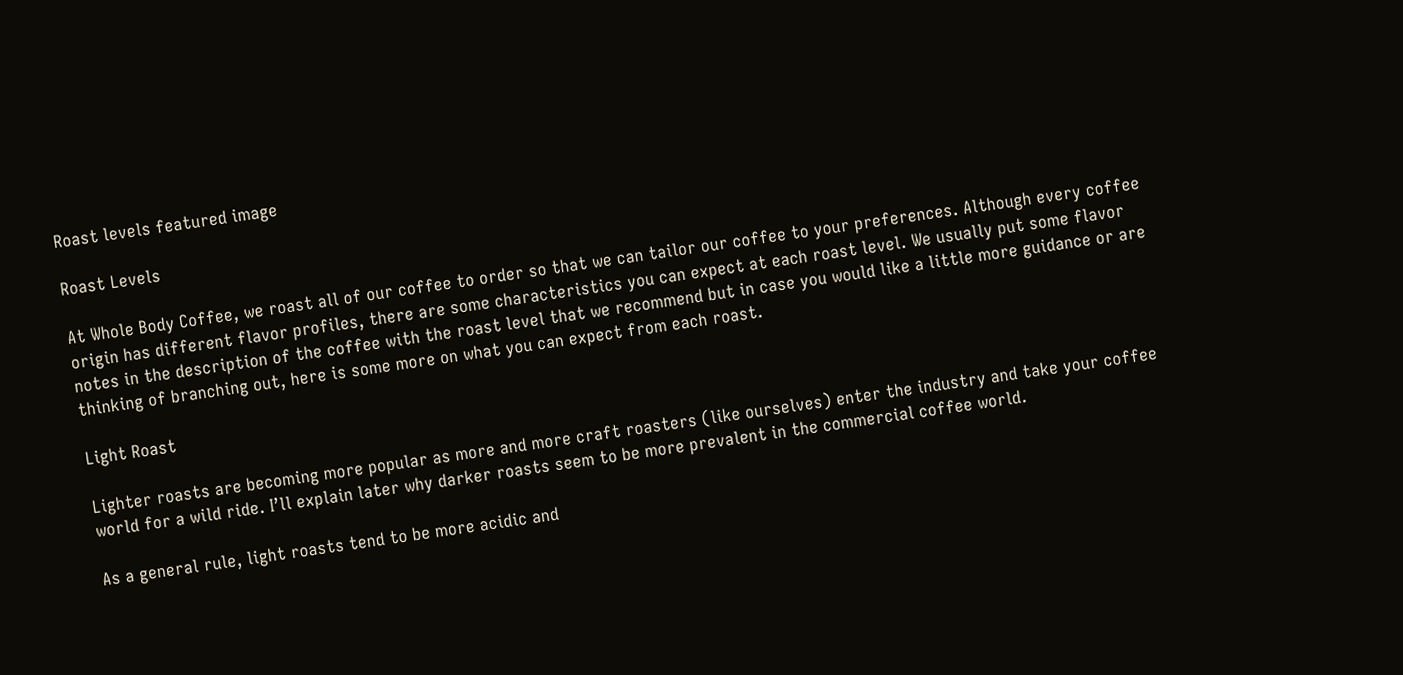Roast levels featured image

Roast Levels

At Whole Body Coffee, we roast all of our coffee to order so that we can tailor our coffee to your preferences. Although every coffee origin has different flavor profiles, there are some characteristics you can expect at each roast level. We usually put some flavor notes in the description of the coffee with the roast level that we recommend but in case you would like a little more guidance or are thinking of branching out, here is some more on what you can expect from each roast.

Light Roast

Lighter roasts are becoming more popular as more and more craft roasters (like ourselves) enter the industry and take your coffee world for a wild ride. I’ll explain later why darker roasts seem to be more prevalent in the commercial coffee world.

As a general rule, light roasts tend to be more acidic and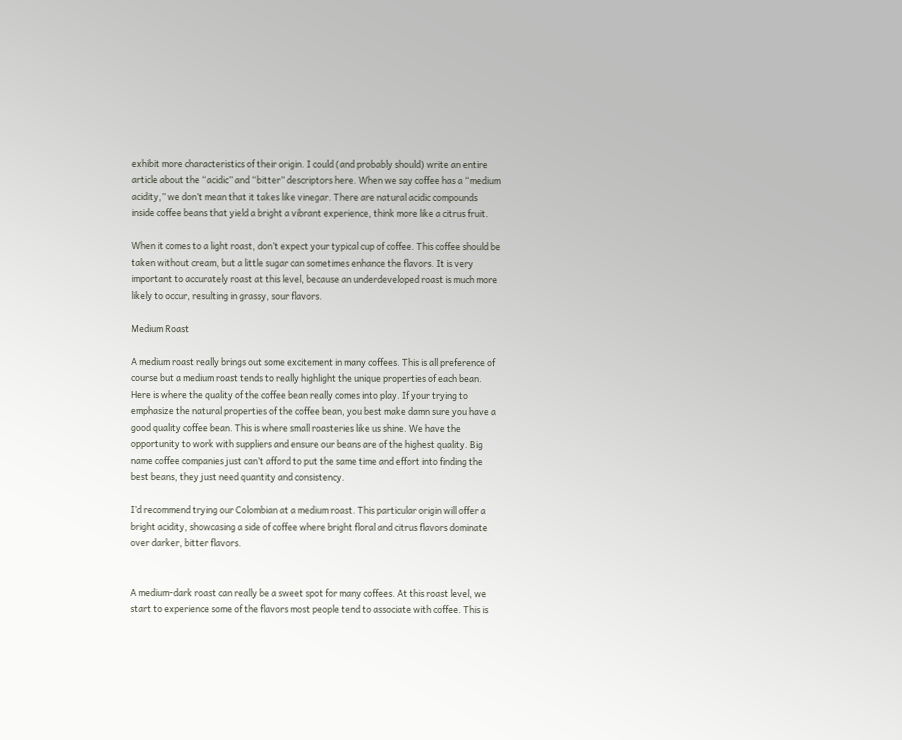exhibit more characteristics of their origin. I could (and probably should) write an entire article about the “acidic” and “bitter” descriptors here. When we say coffee has a “medium acidity,” we don’t mean that it takes like vinegar. There are natural acidic compounds inside coffee beans that yield a bright a vibrant experience, think more like a citrus fruit.

When it comes to a light roast, don’t expect your typical cup of coffee. This coffee should be taken without cream, but a little sugar can sometimes enhance the flavors. It is very important to accurately roast at this level, because an underdeveloped roast is much more likely to occur, resulting in grassy, sour flavors.

Medium Roast

A medium roast really brings out some excitement in many coffees. This is all preference of course but a medium roast tends to really highlight the unique properties of each bean. Here is where the quality of the coffee bean really comes into play. If your trying to emphasize the natural properties of the coffee bean, you best make damn sure you have a good quality coffee bean. This is where small roasteries like us shine. We have the opportunity to work with suppliers and ensure our beans are of the highest quality. Big name coffee companies just can’t afford to put the same time and effort into finding the best beans, they just need quantity and consistency.

I’d recommend trying our Colombian at a medium roast. This particular origin will offer a bright acidity, showcasing a side of coffee where bright floral and citrus flavors dominate over darker, bitter flavors.


A medium-dark roast can really be a sweet spot for many coffees. At this roast level, we start to experience some of the flavors most people tend to associate with coffee. This is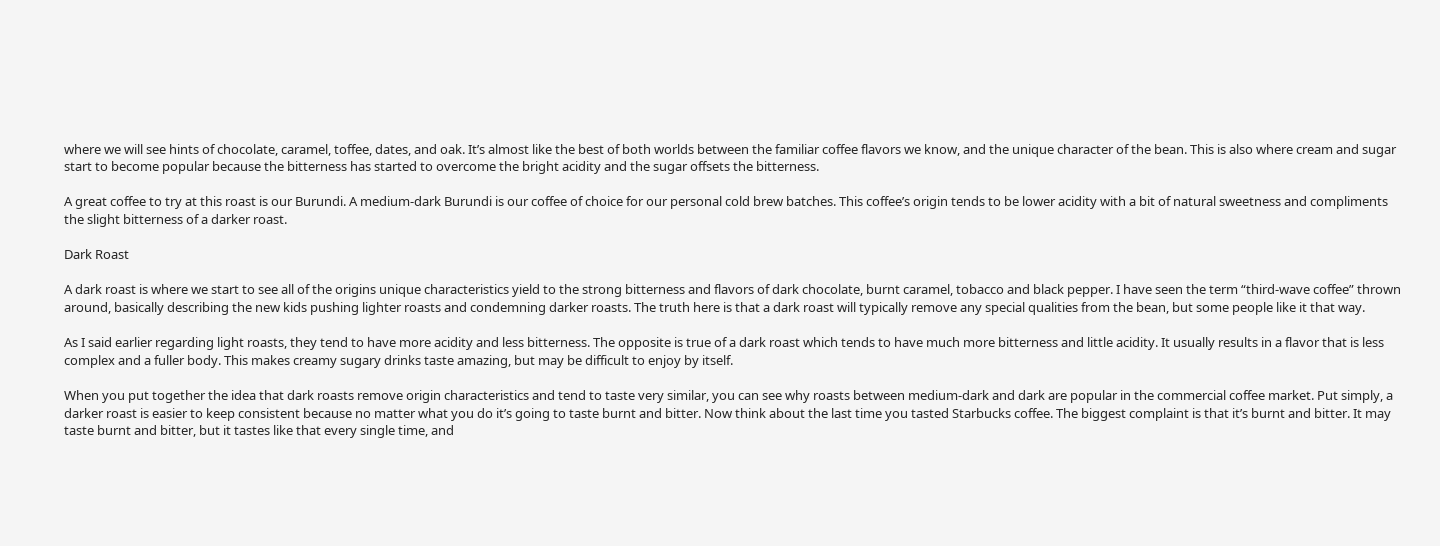where we will see hints of chocolate, caramel, toffee, dates, and oak. It’s almost like the best of both worlds between the familiar coffee flavors we know, and the unique character of the bean. This is also where cream and sugar start to become popular because the bitterness has started to overcome the bright acidity and the sugar offsets the bitterness.

A great coffee to try at this roast is our Burundi. A medium-dark Burundi is our coffee of choice for our personal cold brew batches. This coffee’s origin tends to be lower acidity with a bit of natural sweetness and compliments the slight bitterness of a darker roast.

Dark Roast

A dark roast is where we start to see all of the origins unique characteristics yield to the strong bitterness and flavors of dark chocolate, burnt caramel, tobacco and black pepper. I have seen the term “third-wave coffee” thrown around, basically describing the new kids pushing lighter roasts and condemning darker roasts. The truth here is that a dark roast will typically remove any special qualities from the bean, but some people like it that way.

As I said earlier regarding light roasts, they tend to have more acidity and less bitterness. The opposite is true of a dark roast which tends to have much more bitterness and little acidity. It usually results in a flavor that is less complex and a fuller body. This makes creamy sugary drinks taste amazing, but may be difficult to enjoy by itself.

When you put together the idea that dark roasts remove origin characteristics and tend to taste very similar, you can see why roasts between medium-dark and dark are popular in the commercial coffee market. Put simply, a darker roast is easier to keep consistent because no matter what you do it’s going to taste burnt and bitter. Now think about the last time you tasted Starbucks coffee. The biggest complaint is that it’s burnt and bitter. It may taste burnt and bitter, but it tastes like that every single time, and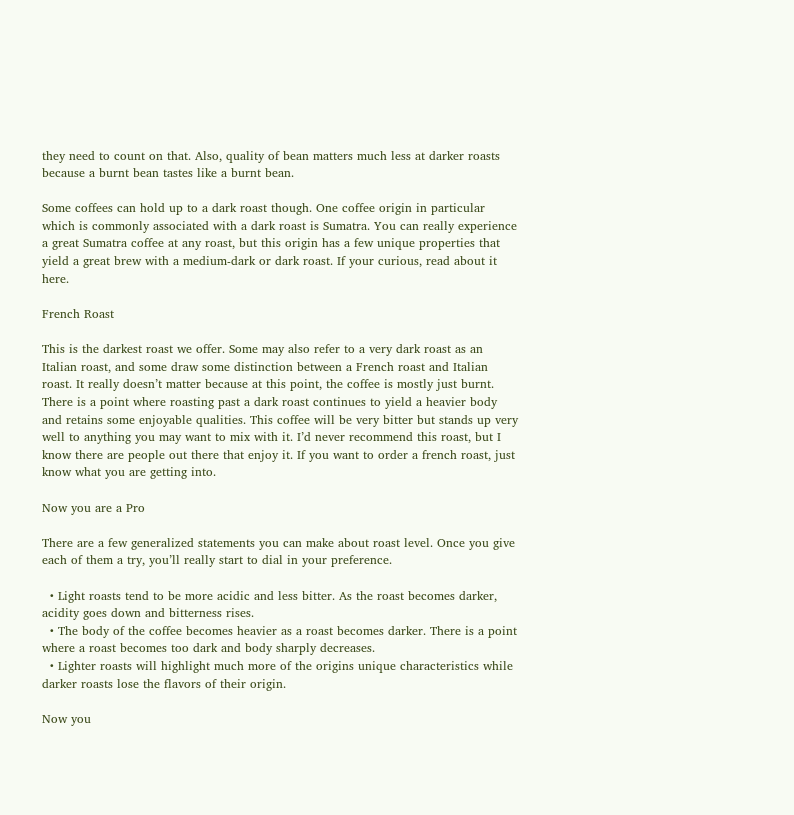they need to count on that. Also, quality of bean matters much less at darker roasts because a burnt bean tastes like a burnt bean.

Some coffees can hold up to a dark roast though. One coffee origin in particular which is commonly associated with a dark roast is Sumatra. You can really experience a great Sumatra coffee at any roast, but this origin has a few unique properties that yield a great brew with a medium-dark or dark roast. If your curious, read about it here.

French Roast

This is the darkest roast we offer. Some may also refer to a very dark roast as an Italian roast, and some draw some distinction between a French roast and Italian roast. It really doesn’t matter because at this point, the coffee is mostly just burnt. There is a point where roasting past a dark roast continues to yield a heavier body and retains some enjoyable qualities. This coffee will be very bitter but stands up very well to anything you may want to mix with it. I’d never recommend this roast, but I know there are people out there that enjoy it. If you want to order a french roast, just know what you are getting into.

Now you are a Pro

There are a few generalized statements you can make about roast level. Once you give each of them a try, you’ll really start to dial in your preference.

  • Light roasts tend to be more acidic and less bitter. As the roast becomes darker, acidity goes down and bitterness rises.
  • The body of the coffee becomes heavier as a roast becomes darker. There is a point where a roast becomes too dark and body sharply decreases.
  • Lighter roasts will highlight much more of the origins unique characteristics while darker roasts lose the flavors of their origin.

Now you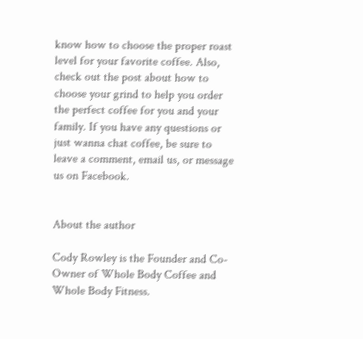know how to choose the proper roast level for your favorite coffee. Also, check out the post about how to choose your grind to help you order the perfect coffee for you and your family. If you have any questions or just wanna chat coffee, be sure to leave a comment, email us, or message us on Facebook.


About the author

Cody Rowley is the Founder and Co-Owner of Whole Body Coffee and Whole Body Fitness.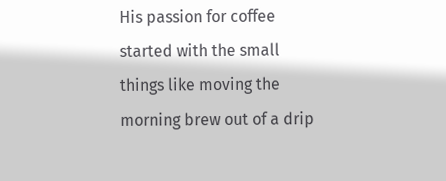His passion for coffee started with the small things like moving the morning brew out of a drip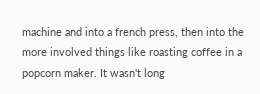machine and into a french press, then into the more involved things like roasting coffee in a popcorn maker. It wasn't long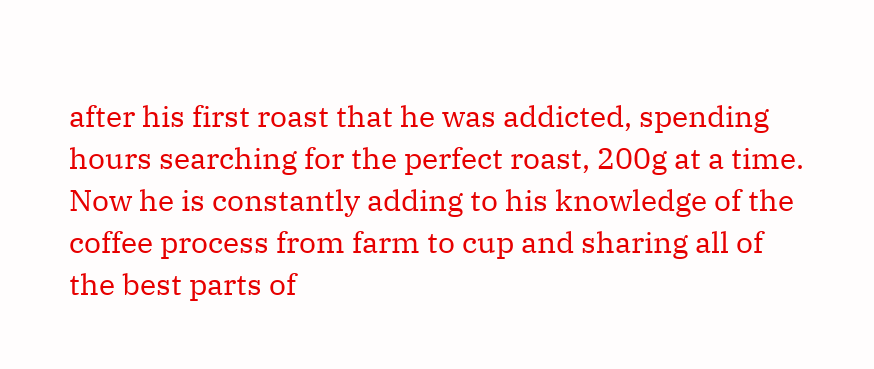after his first roast that he was addicted, spending hours searching for the perfect roast, 200g at a time. Now he is constantly adding to his knowledge of the coffee process from farm to cup and sharing all of the best parts of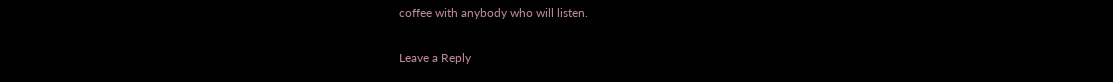coffee with anybody who will listen.

Leave a Reply